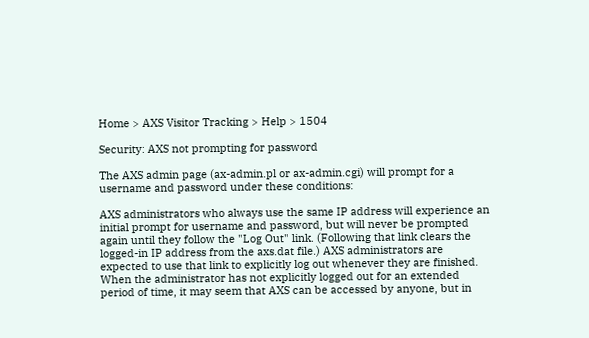Home > AXS Visitor Tracking > Help > 1504

Security: AXS not prompting for password

The AXS admin page (ax-admin.pl or ax-admin.cgi) will prompt for a username and password under these conditions:

AXS administrators who always use the same IP address will experience an initial prompt for username and password, but will never be prompted again until they follow the "Log Out" link. (Following that link clears the logged-in IP address from the axs.dat file.) AXS administrators are expected to use that link to explicitly log out whenever they are finished. When the administrator has not explicitly logged out for an extended period of time, it may seem that AXS can be accessed by anyone, but in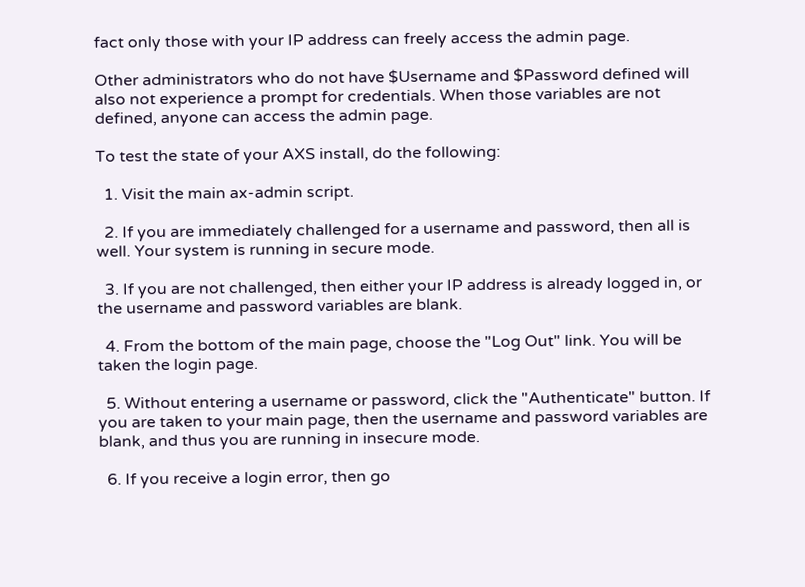fact only those with your IP address can freely access the admin page.

Other administrators who do not have $Username and $Password defined will also not experience a prompt for credentials. When those variables are not defined, anyone can access the admin page.

To test the state of your AXS install, do the following:

  1. Visit the main ax-admin script.

  2. If you are immediately challenged for a username and password, then all is well. Your system is running in secure mode.

  3. If you are not challenged, then either your IP address is already logged in, or the username and password variables are blank.

  4. From the bottom of the main page, choose the "Log Out" link. You will be taken the login page.

  5. Without entering a username or password, click the "Authenticate" button. If you are taken to your main page, then the username and password variables are blank, and thus you are running in insecure mode.

  6. If you receive a login error, then go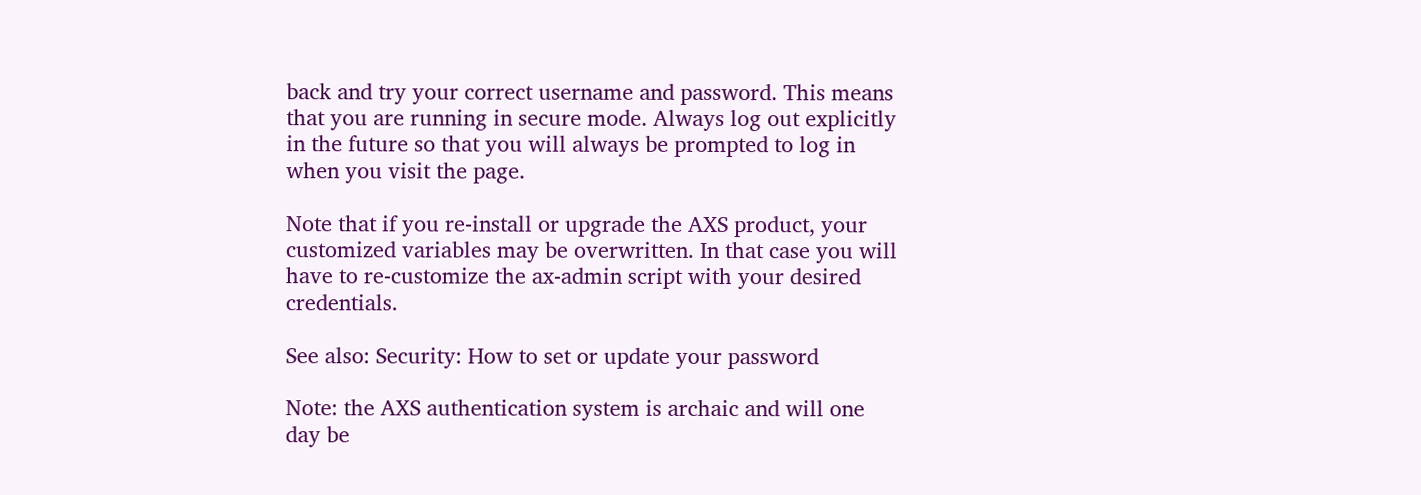back and try your correct username and password. This means that you are running in secure mode. Always log out explicitly in the future so that you will always be prompted to log in when you visit the page.

Note that if you re-install or upgrade the AXS product, your customized variables may be overwritten. In that case you will have to re-customize the ax-admin script with your desired credentials.

See also: Security: How to set or update your password

Note: the AXS authentication system is archaic and will one day be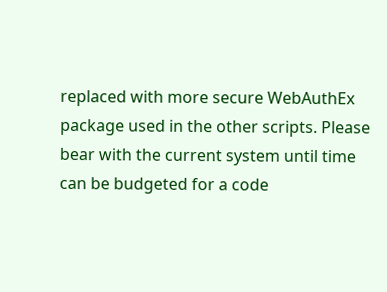replaced with more secure WebAuthEx package used in the other scripts. Please bear with the current system until time can be budgeted for a code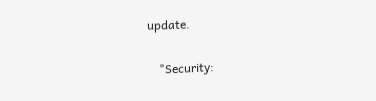update.

    "Security: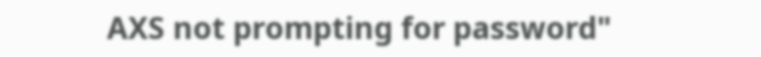AXS not prompting for password"